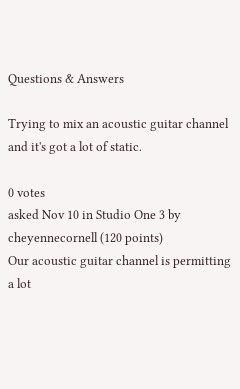Questions & Answers

Trying to mix an acoustic guitar channel and it's got a lot of static.

0 votes
asked Nov 10 in Studio One 3 by cheyennecornell (120 points)
Our acoustic guitar channel is permitting a lot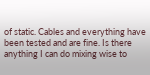of static. Cables and everything have been tested and are fine. Is there anything I can do mixing wise to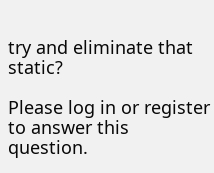try and eliminate that static?

Please log in or register to answer this question.